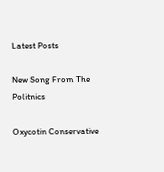Latest Posts

New Song From The Politnics

Oxycotin Conservative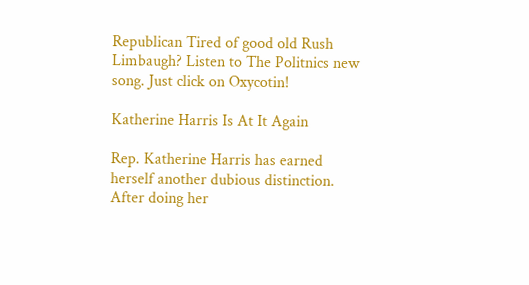Republican Tired of good old Rush Limbaugh? Listen to The Politnics new song. Just click on Oxycotin!

Katherine Harris Is At It Again

Rep. Katherine Harris has earned herself another dubious distinction. After doing her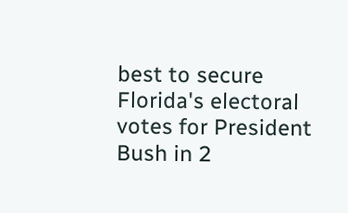best to secure Florida's electoral votes for President Bush in 2